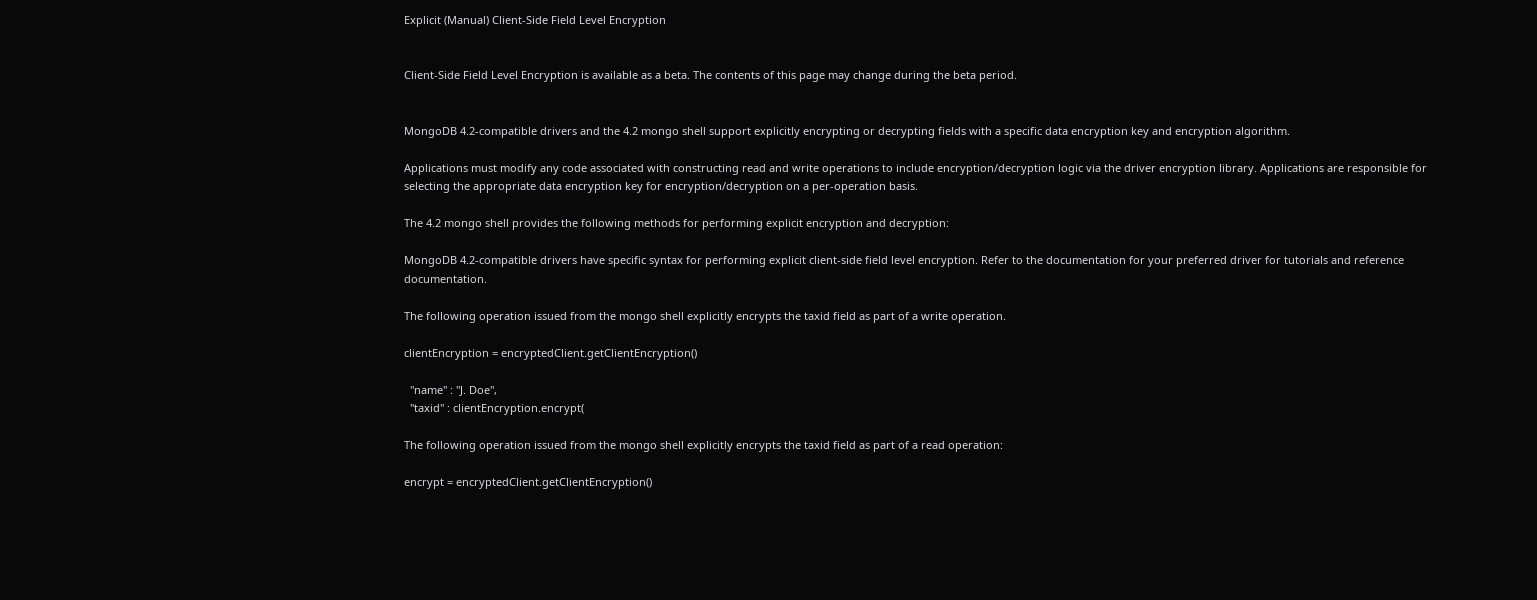Explicit (Manual) Client-Side Field Level Encryption


Client-Side Field Level Encryption is available as a beta. The contents of this page may change during the beta period.


MongoDB 4.2-compatible drivers and the 4.2 mongo shell support explicitly encrypting or decrypting fields with a specific data encryption key and encryption algorithm.

Applications must modify any code associated with constructing read and write operations to include encryption/decryption logic via the driver encryption library. Applications are responsible for selecting the appropriate data encryption key for encryption/decryption on a per-operation basis.

The 4.2 mongo shell provides the following methods for performing explicit encryption and decryption:

MongoDB 4.2-compatible drivers have specific syntax for performing explicit client-side field level encryption. Refer to the documentation for your preferred driver for tutorials and reference documentation.

The following operation issued from the mongo shell explicitly encrypts the taxid field as part of a write operation.

clientEncryption = encryptedClient.getClientEncryption()

  "name" : "J. Doe",
  "taxid" : clientEncryption.encrypt(

The following operation issued from the mongo shell explicitly encrypts the taxid field as part of a read operation:

encrypt = encryptedClient.getClientEncryption()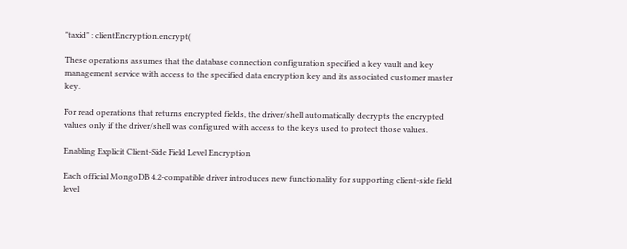"taxid" : clientEncryption.encrypt(

These operations assumes that the database connection configuration specified a key vault and key management service with access to the specified data encryption key and its associated customer master key.

For read operations that returns encrypted fields, the driver/shell automatically decrypts the encrypted values only if the driver/shell was configured with access to the keys used to protect those values.

Enabling Explicit Client-Side Field Level Encryption

Each official MongoDB 4.2-compatible driver introduces new functionality for supporting client-side field level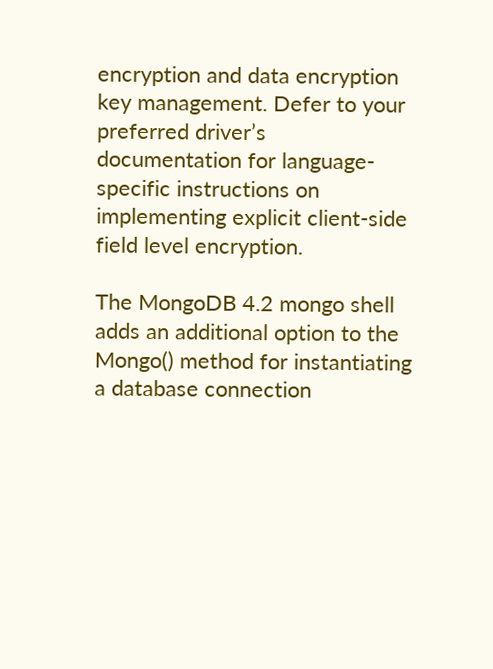encryption and data encryption key management. Defer to your preferred driver’s documentation for language-specific instructions on implementing explicit client-side field level encryption.

The MongoDB 4.2 mongo shell adds an additional option to the Mongo() method for instantiating a database connection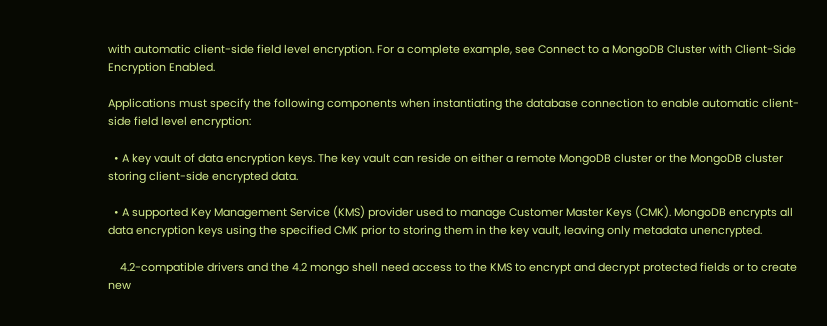with automatic client-side field level encryption. For a complete example, see Connect to a MongoDB Cluster with Client-Side Encryption Enabled.

Applications must specify the following components when instantiating the database connection to enable automatic client-side field level encryption:

  • A key vault of data encryption keys. The key vault can reside on either a remote MongoDB cluster or the MongoDB cluster storing client-side encrypted data.

  • A supported Key Management Service (KMS) provider used to manage Customer Master Keys (CMK). MongoDB encrypts all data encryption keys using the specified CMK prior to storing them in the key vault, leaving only metadata unencrypted.

    4.2-compatible drivers and the 4.2 mongo shell need access to the KMS to encrypt and decrypt protected fields or to create new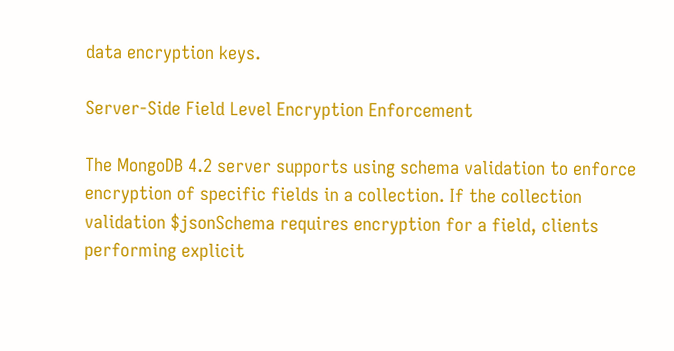data encryption keys.

Server-Side Field Level Encryption Enforcement

The MongoDB 4.2 server supports using schema validation to enforce encryption of specific fields in a collection. If the collection validation $jsonSchema requires encryption for a field, clients performing explicit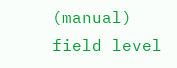(manual) field level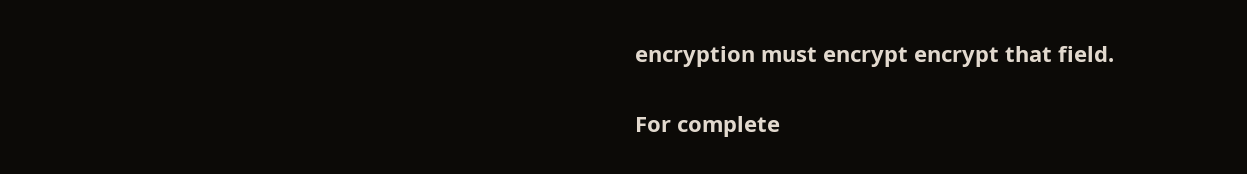encryption must encrypt encrypt that field.

For complete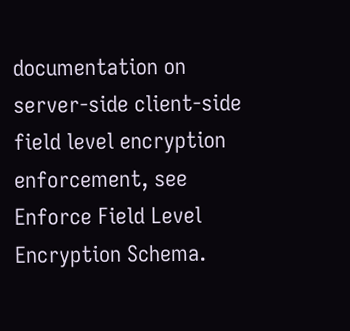documentation on server-side client-side field level encryption enforcement, see Enforce Field Level Encryption Schema.